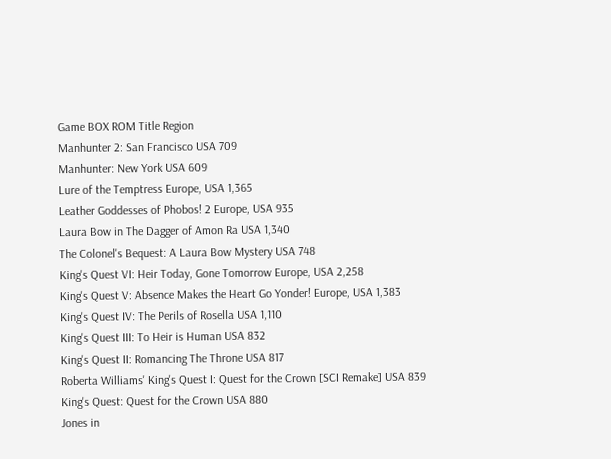Game BOX ROM Title Region
Manhunter 2: San Francisco USA 709
Manhunter: New York USA 609
Lure of the Temptress Europe, USA 1,365
Leather Goddesses of Phobos! 2 Europe, USA 935
Laura Bow in The Dagger of Amon Ra USA 1,340
The Colonel's Bequest: A Laura Bow Mystery USA 748
King's Quest VI: Heir Today, Gone Tomorrow Europe, USA 2,258
King's Quest V: Absence Makes the Heart Go Yonder! Europe, USA 1,383
King's Quest IV: The Perils of Rosella USA 1,110
King's Quest III: To Heir is Human USA 832
King's Quest II: Romancing The Throne USA 817
Roberta Williams' King's Quest I: Quest for the Crown [SCI Remake] USA 839
King's Quest: Quest for the Crown USA 880
Jones in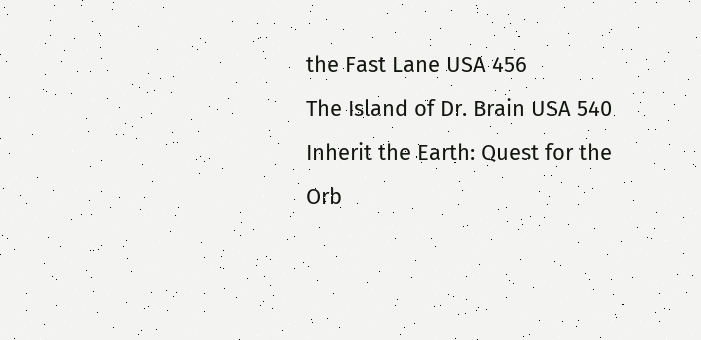the Fast Lane USA 456
The Island of Dr. Brain USA 540
Inherit the Earth: Quest for the Orb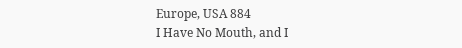Europe, USA 884
I Have No Mouth, and I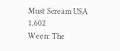Must Scream USA 1,602
Ween: The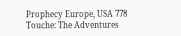Prophecy Europe, USA 778
Touche: The Adventures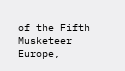of the Fifth Musketeer Europe,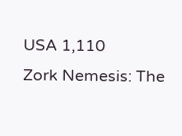USA 1,110
Zork Nemesis: The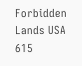Forbidden Lands USA 615